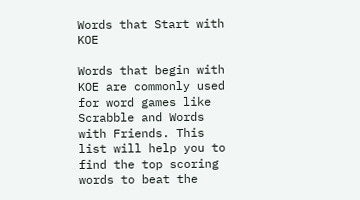Words that Start with KOE

Words that begin with KOE are commonly used for word games like Scrabble and Words with Friends. This list will help you to find the top scoring words to beat the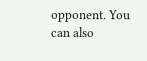opponent. You can also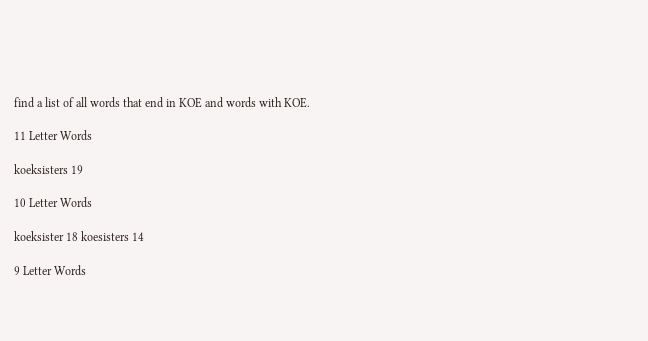find a list of all words that end in KOE and words with KOE.

11 Letter Words

koeksisters 19

10 Letter Words

koeksister 18 koesisters 14

9 Letter Words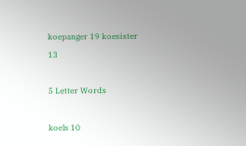koepanger 19 koesister 13

5 Letter Words

koels 10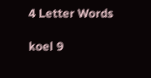4 Letter Words

koel 9